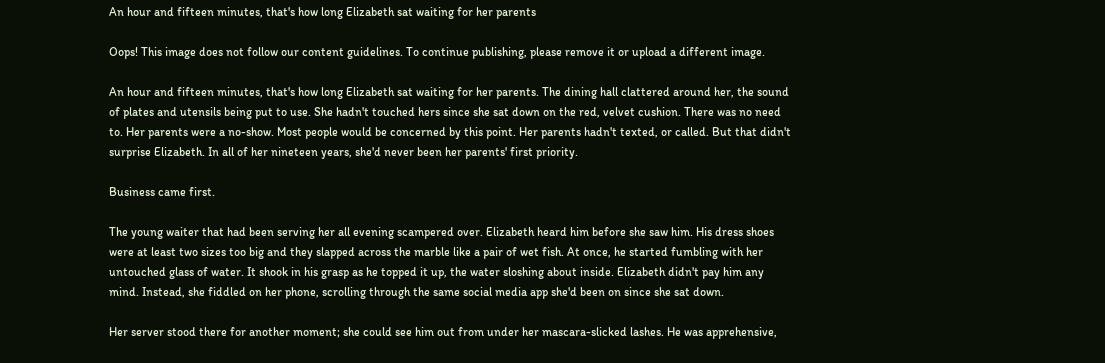An hour and fifteen minutes, that's how long Elizabeth sat waiting for her parents

Oops! This image does not follow our content guidelines. To continue publishing, please remove it or upload a different image.

An hour and fifteen minutes, that's how long Elizabeth sat waiting for her parents. The dining hall clattered around her, the sound of plates and utensils being put to use. She hadn't touched hers since she sat down on the red, velvet cushion. There was no need to. Her parents were a no-show. Most people would be concerned by this point. Her parents hadn't texted, or called. But that didn't surprise Elizabeth. In all of her nineteen years, she'd never been her parents' first priority.

Business came first.

The young waiter that had been serving her all evening scampered over. Elizabeth heard him before she saw him. His dress shoes were at least two sizes too big and they slapped across the marble like a pair of wet fish. At once, he started fumbling with her untouched glass of water. It shook in his grasp as he topped it up, the water sloshing about inside. Elizabeth didn't pay him any mind. Instead, she fiddled on her phone, scrolling through the same social media app she'd been on since she sat down.

Her server stood there for another moment; she could see him out from under her mascara-slicked lashes. He was apprehensive,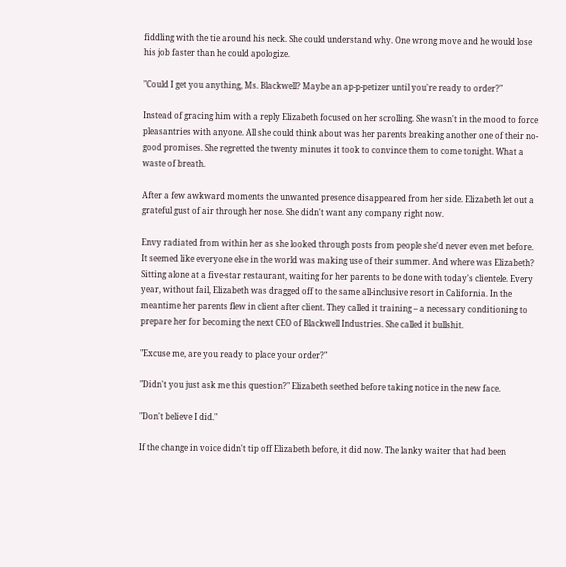fiddling with the tie around his neck. She could understand why. One wrong move and he would lose his job faster than he could apologize.

"Could I get you anything, Ms. Blackwell? Maybe an ap-p-petizer until you're ready to order?"

Instead of gracing him with a reply Elizabeth focused on her scrolling. She wasn't in the mood to force pleasantries with anyone. All she could think about was her parents breaking another one of their no-good promises. She regretted the twenty minutes it took to convince them to come tonight. What a waste of breath.

After a few awkward moments the unwanted presence disappeared from her side. Elizabeth let out a grateful gust of air through her nose. She didn't want any company right now.

Envy radiated from within her as she looked through posts from people she'd never even met before. It seemed like everyone else in the world was making use of their summer. And where was Elizabeth? Sitting alone at a five-star restaurant, waiting for her parents to be done with today's clientele. Every year, without fail, Elizabeth was dragged off to the same all-inclusive resort in California. In the meantime her parents flew in client after client. They called it training – a necessary conditioning to prepare her for becoming the next CEO of Blackwell Industries. She called it bullshit.

"Excuse me, are you ready to place your order?"

"Didn't you just ask me this question?" Elizabeth seethed before taking notice in the new face.

"Don't believe I did."

If the change in voice didn't tip off Elizabeth before, it did now. The lanky waiter that had been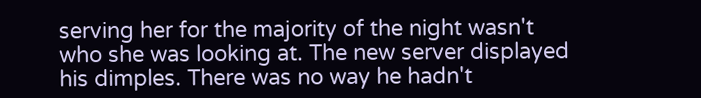serving her for the majority of the night wasn't who she was looking at. The new server displayed his dimples. There was no way he hadn't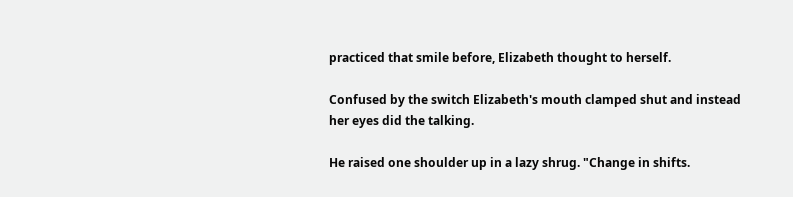practiced that smile before, Elizabeth thought to herself.

Confused by the switch Elizabeth's mouth clamped shut and instead her eyes did the talking.

He raised one shoulder up in a lazy shrug. "Change in shifts.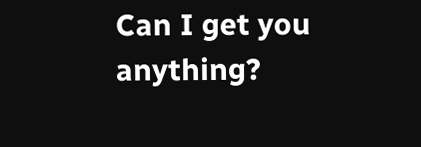Can I get you anything?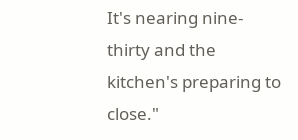It's nearing nine-thirty and the kitchen's preparing to close."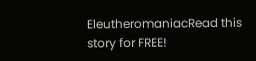EleutheromaniacRead this story for FREE!